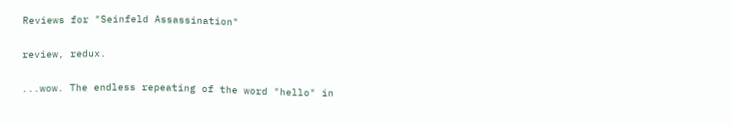Reviews for "Seinfeld Assassination"

review, redux.

...wow. The endless repeating of the word "hello" in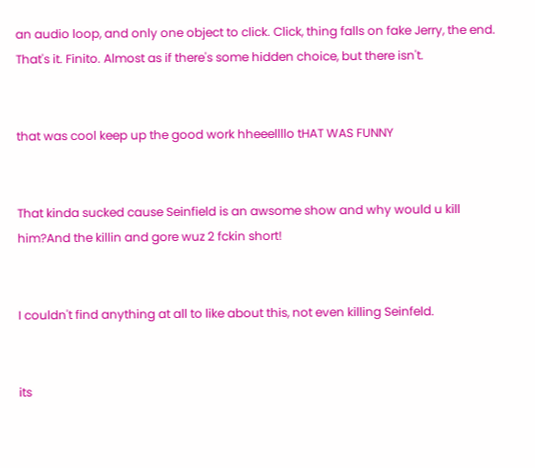an audio loop, and only one object to click. Click, thing falls on fake Jerry, the end. That's it. Finito. Almost as if there's some hidden choice, but there isn't.


that was cool keep up the good work hheeellllo tHAT WAS FUNNY


That kinda sucked cause Seinfield is an awsome show and why would u kill him?And the killin and gore wuz 2 fckin short!


I couldn't find anything at all to like about this, not even killing Seinfeld.


its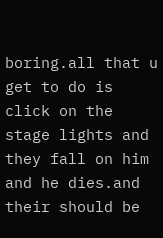boring.all that u get to do is click on the stage lights and they fall on him and he dies.and their should be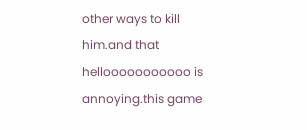other ways to kill him.and that hellooooooooooo is annoying.this game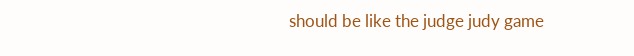should be like the judge judy game